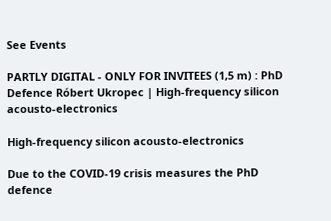See Events

PARTLY DIGITAL - ONLY FOR INVITEES (1,5 m) : PhD Defence Róbert Ukropec | High-frequency silicon acousto-electronics

High-frequency silicon acousto-electronics

Due to the COVID-19 crisis measures the PhD defence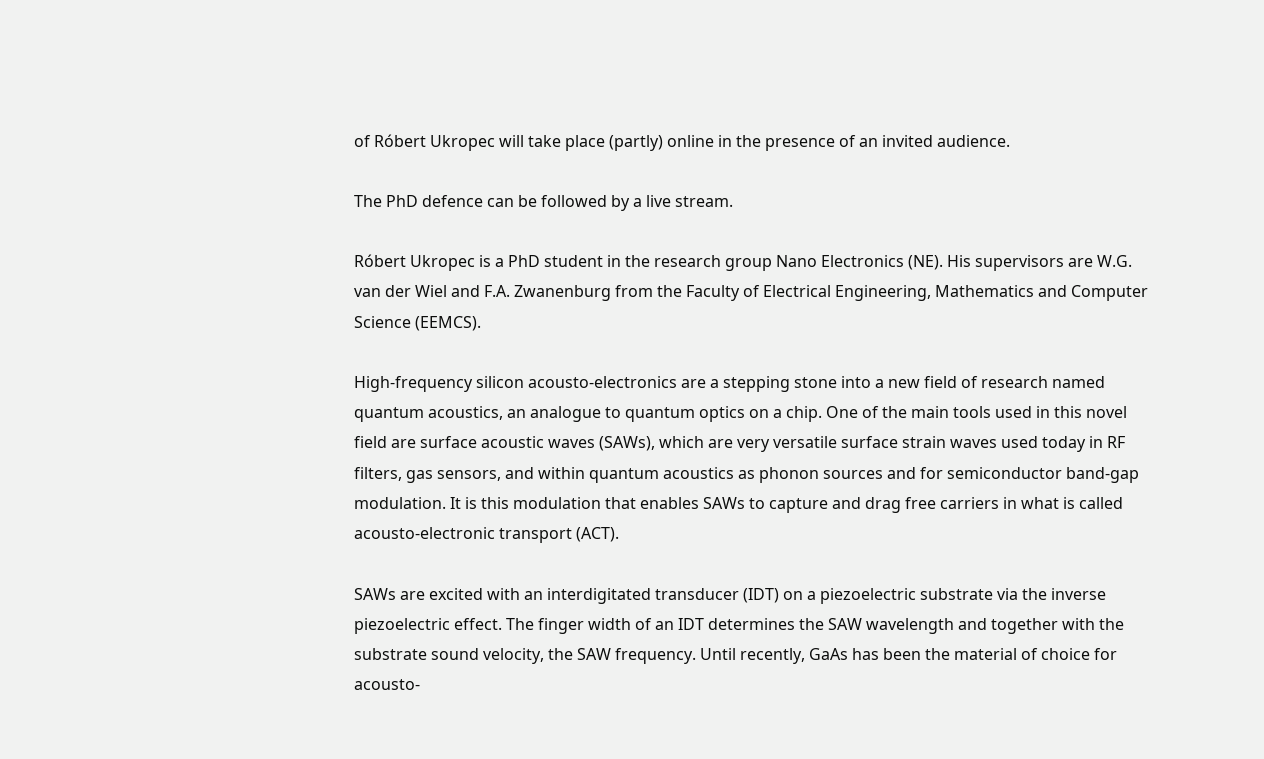of Róbert Ukropec will take place (partly) online in the presence of an invited audience.

The PhD defence can be followed by a live stream.

Róbert Ukropec is a PhD student in the research group Nano Electronics (NE). His supervisors are W.G. van der Wiel and F.A. Zwanenburg from the Faculty of Electrical Engineering, Mathematics and Computer Science (EEMCS).

High-frequency silicon acousto-electronics are a stepping stone into a new field of research named quantum acoustics, an analogue to quantum optics on a chip. One of the main tools used in this novel field are surface acoustic waves (SAWs), which are very versatile surface strain waves used today in RF filters, gas sensors, and within quantum acoustics as phonon sources and for semiconductor band-gap modulation. It is this modulation that enables SAWs to capture and drag free carriers in what is called acousto-electronic transport (ACT).

SAWs are excited with an interdigitated transducer (IDT) on a piezoelectric substrate via the inverse piezoelectric effect. The finger width of an IDT determines the SAW wavelength and together with the substrate sound velocity, the SAW frequency. Until recently, GaAs has been the material of choice for acousto-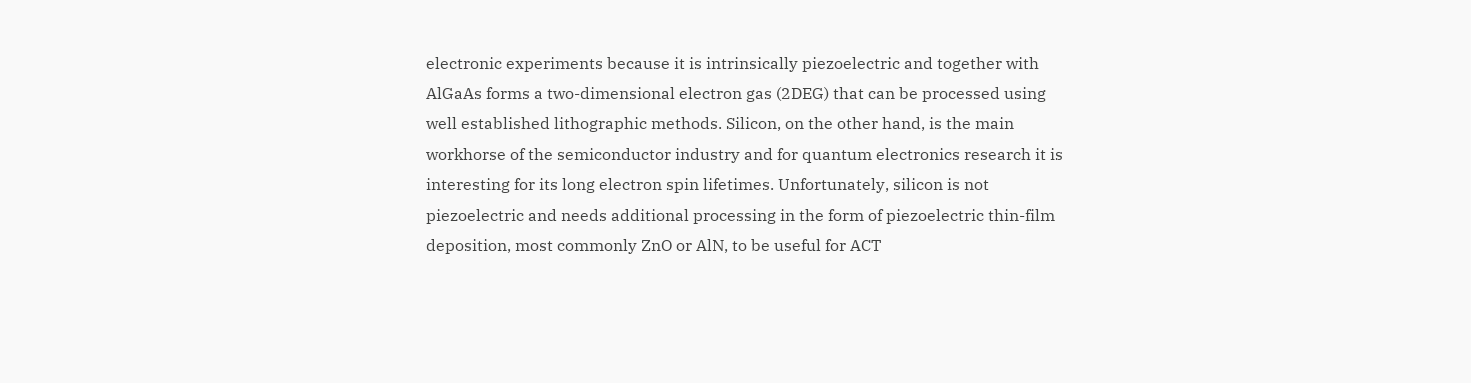electronic experiments because it is intrinsically piezoelectric and together with AlGaAs forms a two-dimensional electron gas (2DEG) that can be processed using well established lithographic methods. Silicon, on the other hand, is the main workhorse of the semiconductor industry and for quantum electronics research it is interesting for its long electron spin lifetimes. Unfortunately, silicon is not piezoelectric and needs additional processing in the form of piezoelectric thin-film deposition, most commonly ZnO or AlN, to be useful for ACT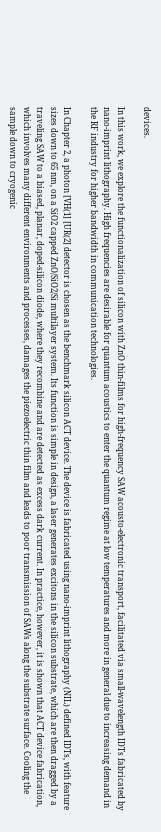devices.

In this work, we explore the functionalization of silicon with ZnO thin-films for high-frequency SAW acousto-electronic transport, facilitated via small-wavelength IDTs fabricated by nano-imprint lithography. High frequencies are desirable for quantum acoustics to enter the quantum regime at low temperatures and more in general due to increasing demand in the RF industry for higher bandwidth in communication technologies.

In Chapter 2, a photon [VH(1] [UR(2] detector is chosen as the benchmark silicon ACT device. The device is fabricated using nano-imprint lithography (NIL) defined IDTs, with feature sizes down to 65 nm, on a SiO2 capped ZnO/SiO2/Si multilayer system. Its function is simple in design, a laser generates excitons in the silicon substrate, which are then dragged by a traveling SAW to a biased, planar, doped-silicon diode, where they recombine and are detected as excess dark current. In practice, however, it is shown that ACT device fabrication, which involves many different environments and processes, damages the piezoelectric thin film and leads to poor transmission of SAWs along the substrate surface. Cooling the sample down to cryogenic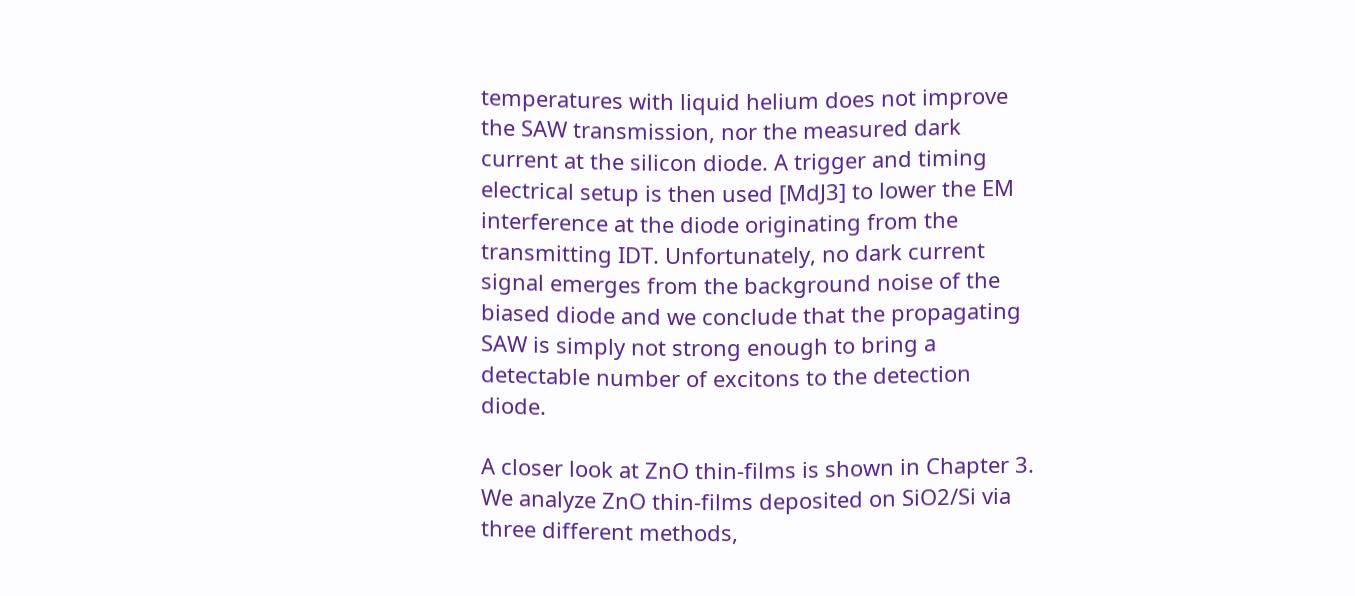temperatures with liquid helium does not improve the SAW transmission, nor the measured dark current at the silicon diode. A trigger and timing electrical setup is then used [MdJ3] to lower the EM interference at the diode originating from the transmitting IDT. Unfortunately, no dark current signal emerges from the background noise of the biased diode and we conclude that the propagating SAW is simply not strong enough to bring a detectable number of excitons to the detection diode.

A closer look at ZnO thin-films is shown in Chapter 3. We analyze ZnO thin-films deposited on SiO2/Si via three different methods,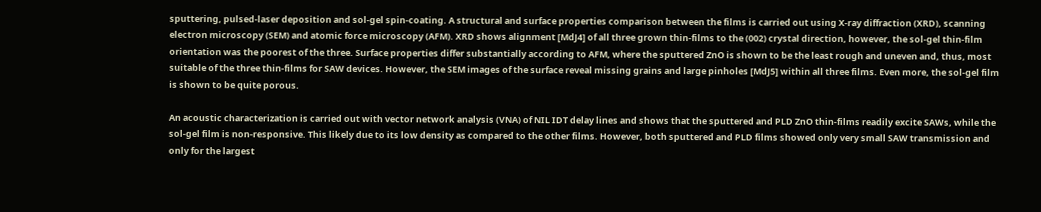sputtering, pulsed-laser deposition and sol-gel spin-coating. A structural and surface properties comparison between the films is carried out using X-ray diffraction (XRD), scanning electron microscopy (SEM) and atomic force microscopy (AFM). XRD shows alignment [MdJ4] of all three grown thin-films to the (002) crystal direction, however, the sol-gel thin-film orientation was the poorest of the three. Surface properties differ substantially according to AFM, where the sputtered ZnO is shown to be the least rough and uneven and, thus, most suitable of the three thin-films for SAW devices. However, the SEM images of the surface reveal missing grains and large pinholes [MdJ5] within all three films. Even more, the sol-gel film is shown to be quite porous.

An acoustic characterization is carried out with vector network analysis (VNA) of NIL IDT delay lines and shows that the sputtered and PLD ZnO thin-films readily excite SAWs, while the sol-gel film is non-responsive. This likely due to its low density as compared to the other films. However, both sputtered and PLD films showed only very small SAW transmission and only for the largest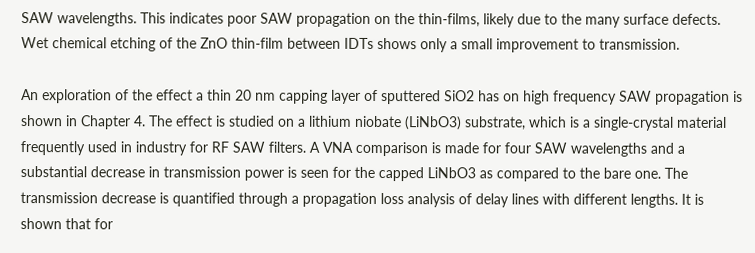SAW wavelengths. This indicates poor SAW propagation on the thin-films, likely due to the many surface defects. Wet chemical etching of the ZnO thin-film between IDTs shows only a small improvement to transmission.

An exploration of the effect a thin 20 nm capping layer of sputtered SiO2 has on high frequency SAW propagation is shown in Chapter 4. The effect is studied on a lithium niobate (LiNbO3) substrate, which is a single-crystal material frequently used in industry for RF SAW filters. A VNA comparison is made for four SAW wavelengths and a substantial decrease in transmission power is seen for the capped LiNbO3 as compared to the bare one. The transmission decrease is quantified through a propagation loss analysis of delay lines with different lengths. It is shown that for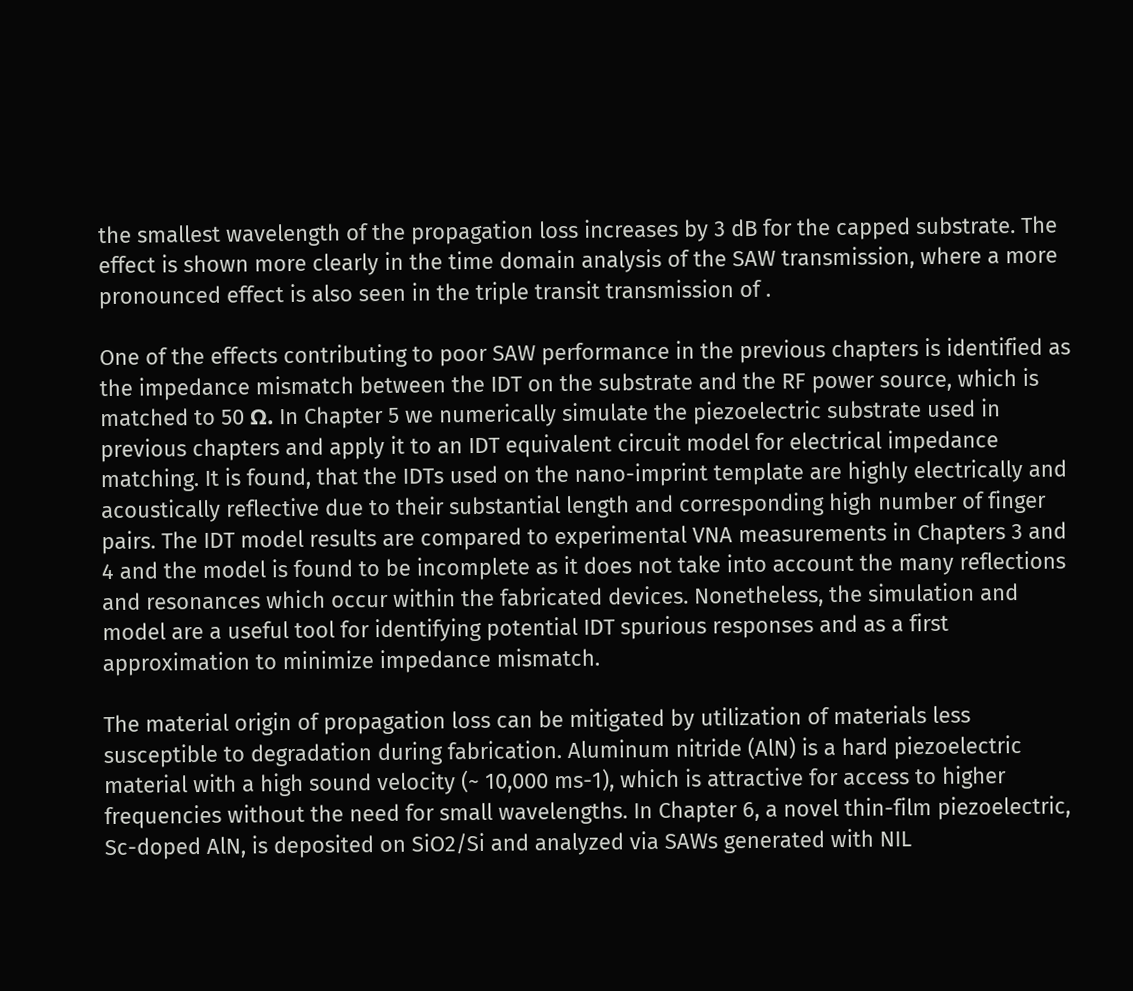the smallest wavelength of the propagation loss increases by 3 dB for the capped substrate. The effect is shown more clearly in the time domain analysis of the SAW transmission, where a more pronounced effect is also seen in the triple transit transmission of .

One of the effects contributing to poor SAW performance in the previous chapters is identified as the impedance mismatch between the IDT on the substrate and the RF power source, which is matched to 50 Ω. In Chapter 5 we numerically simulate the piezoelectric substrate used in previous chapters and apply it to an IDT equivalent circuit model for electrical impedance matching. It is found, that the IDTs used on the nano-imprint template are highly electrically and acoustically reflective due to their substantial length and corresponding high number of finger pairs. The IDT model results are compared to experimental VNA measurements in Chapters 3 and 4 and the model is found to be incomplete as it does not take into account the many reflections and resonances which occur within the fabricated devices. Nonetheless, the simulation and model are a useful tool for identifying potential IDT spurious responses and as a first approximation to minimize impedance mismatch.

The material origin of propagation loss can be mitigated by utilization of materials less susceptible to degradation during fabrication. Aluminum nitride (AlN) is a hard piezoelectric material with a high sound velocity (~ 10,000 ms-1), which is attractive for access to higher frequencies without the need for small wavelengths. In Chapter 6, a novel thin-film piezoelectric, Sc-doped AlN, is deposited on SiO2/Si and analyzed via SAWs generated with NIL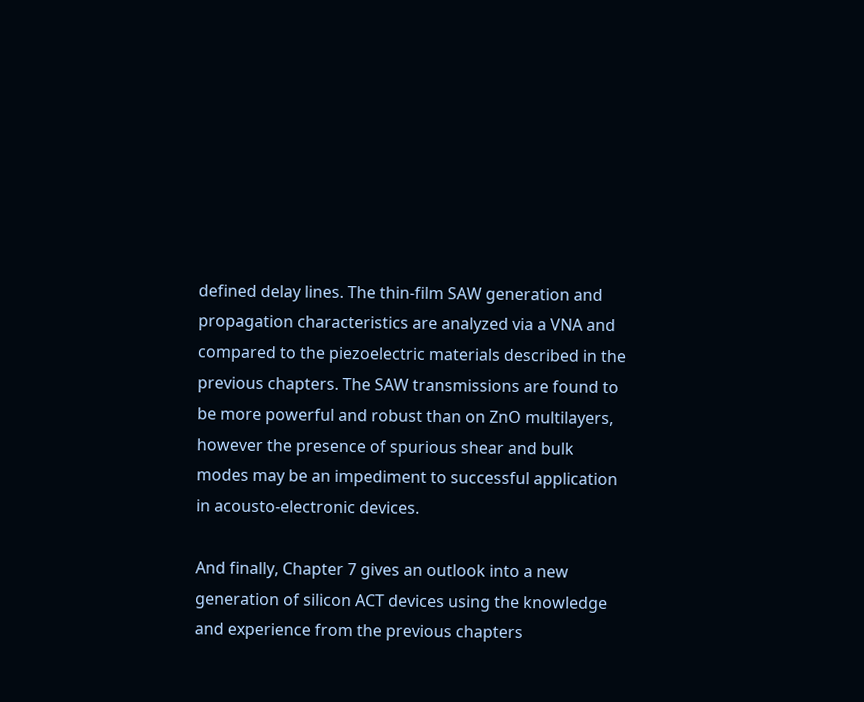defined delay lines. The thin-film SAW generation and propagation characteristics are analyzed via a VNA and compared to the piezoelectric materials described in the previous chapters. The SAW transmissions are found to be more powerful and robust than on ZnO multilayers, however the presence of spurious shear and bulk modes may be an impediment to successful application in acousto-electronic devices.

And finally, Chapter 7 gives an outlook into a new generation of silicon ACT devices using the knowledge and experience from the previous chapters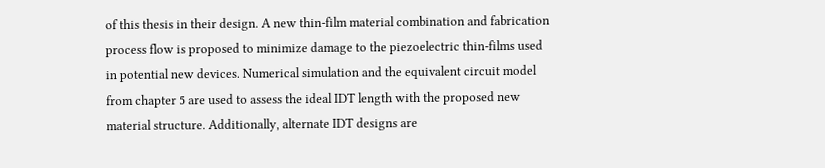of this thesis in their design. A new thin-film material combination and fabrication process flow is proposed to minimize damage to the piezoelectric thin-films used in potential new devices. Numerical simulation and the equivalent circuit model from chapter 5 are used to assess the ideal IDT length with the proposed new material structure. Additionally, alternate IDT designs are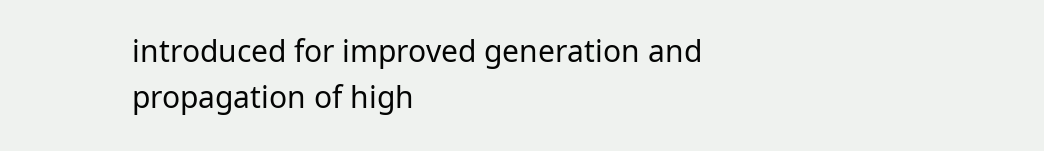introduced for improved generation and propagation of high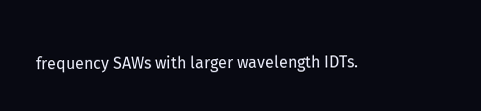frequency SAWs with larger wavelength IDTs.